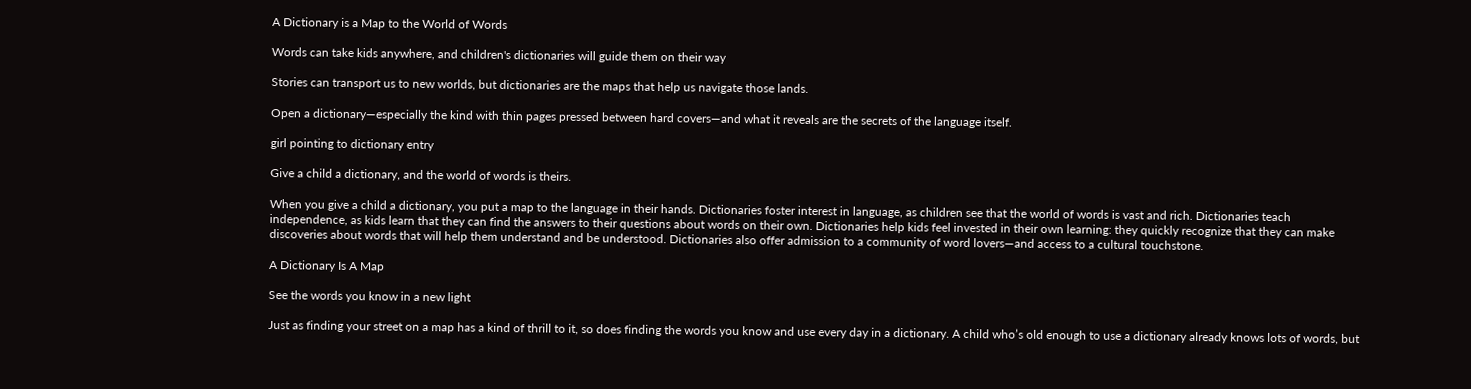A Dictionary is a Map to the World of Words

Words can take kids anywhere, and children's dictionaries will guide them on their way

Stories can transport us to new worlds, but dictionaries are the maps that help us navigate those lands.

Open a dictionary—especially the kind with thin pages pressed between hard covers—and what it reveals are the secrets of the language itself.

girl pointing to dictionary entry

Give a child a dictionary, and the world of words is theirs.

When you give a child a dictionary, you put a map to the language in their hands. Dictionaries foster interest in language, as children see that the world of words is vast and rich. Dictionaries teach independence, as kids learn that they can find the answers to their questions about words on their own. Dictionaries help kids feel invested in their own learning: they quickly recognize that they can make discoveries about words that will help them understand and be understood. Dictionaries also offer admission to a community of word lovers—and access to a cultural touchstone.

A Dictionary Is A Map

See the words you know in a new light

Just as finding your street on a map has a kind of thrill to it, so does finding the words you know and use every day in a dictionary. A child who’s old enough to use a dictionary already knows lots of words, but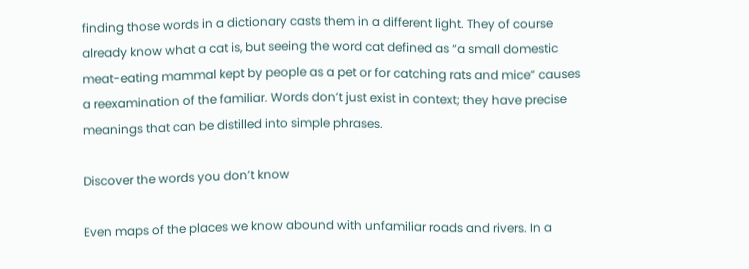finding those words in a dictionary casts them in a different light. They of course already know what a cat is, but seeing the word cat defined as “a small domestic meat-eating mammal kept by people as a pet or for catching rats and mice” causes a reexamination of the familiar. Words don’t just exist in context; they have precise meanings that can be distilled into simple phrases.

Discover the words you don’t know

Even maps of the places we know abound with unfamiliar roads and rivers. In a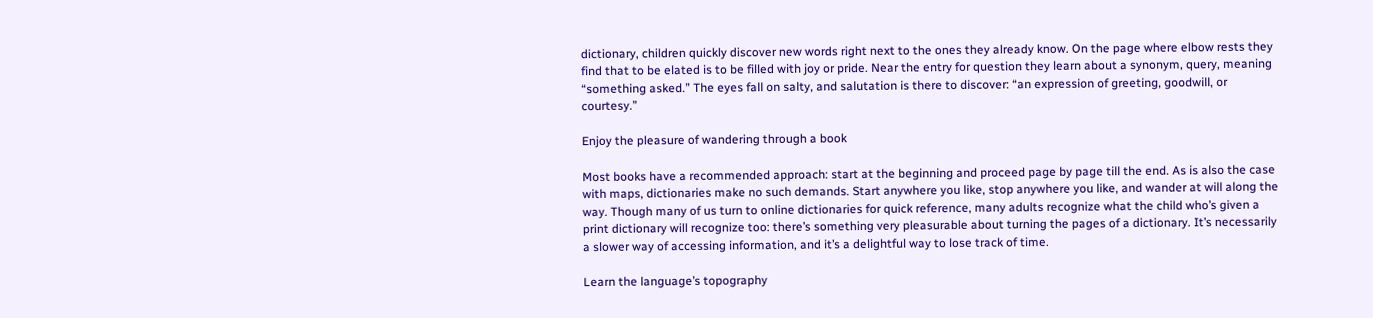dictionary, children quickly discover new words right next to the ones they already know. On the page where elbow rests they find that to be elated is to be filled with joy or pride. Near the entry for question they learn about a synonym, query, meaning “something asked.” The eyes fall on salty, and salutation is there to discover: “an expression of greeting, goodwill, or courtesy.”

Enjoy the pleasure of wandering through a book

Most books have a recommended approach: start at the beginning and proceed page by page till the end. As is also the case with maps, dictionaries make no such demands. Start anywhere you like, stop anywhere you like, and wander at will along the way. Though many of us turn to online dictionaries for quick reference, many adults recognize what the child who’s given a print dictionary will recognize too: there’s something very pleasurable about turning the pages of a dictionary. It’s necessarily a slower way of accessing information, and it’s a delightful way to lose track of time.

Learn the language’s topography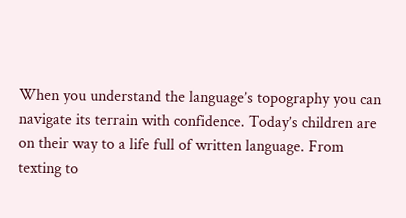When you understand the language’s topography you can navigate its terrain with confidence. Today’s children are on their way to a life full of written language. From texting to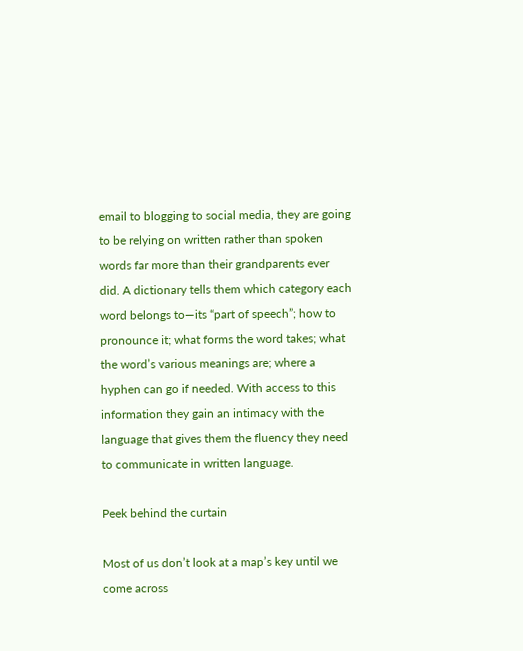email to blogging to social media, they are going to be relying on written rather than spoken words far more than their grandparents ever did. A dictionary tells them which category each word belongs to—its “part of speech”; how to pronounce it; what forms the word takes; what the word’s various meanings are; where a hyphen can go if needed. With access to this information they gain an intimacy with the language that gives them the fluency they need to communicate in written language.

Peek behind the curtain

Most of us don’t look at a map’s key until we come across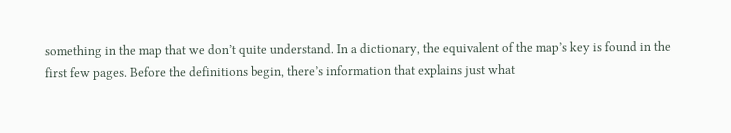something in the map that we don’t quite understand. In a dictionary, the equivalent of the map’s key is found in the first few pages. Before the definitions begin, there’s information that explains just what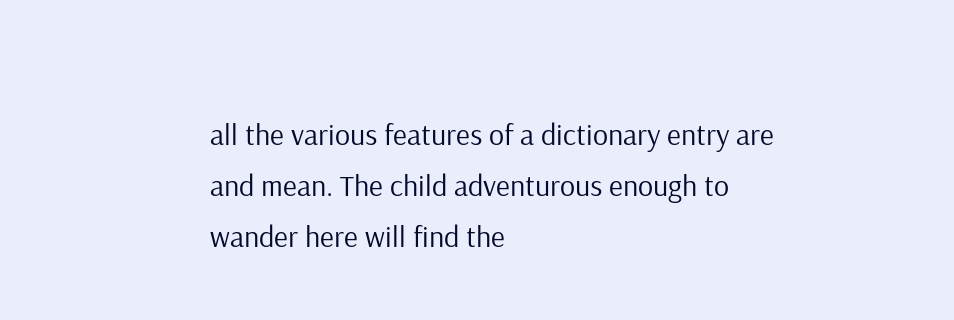all the various features of a dictionary entry are and mean. The child adventurous enough to wander here will find the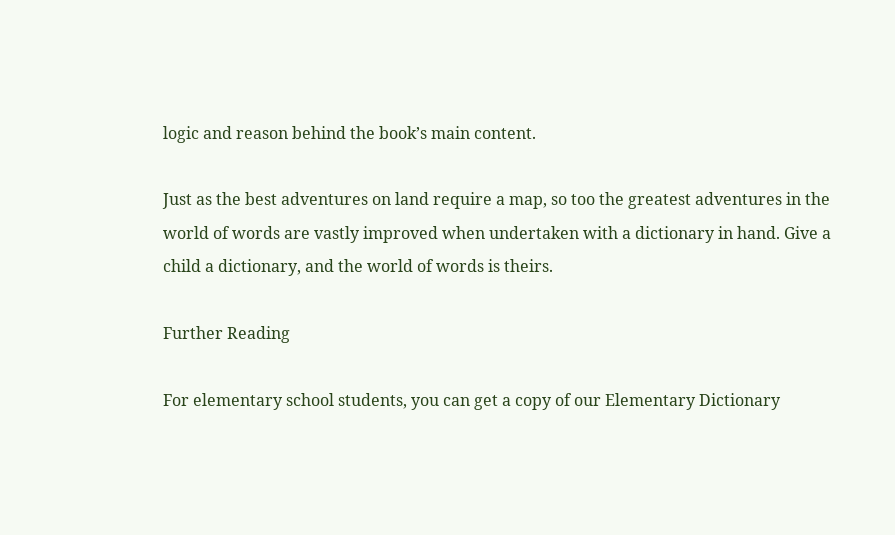logic and reason behind the book’s main content.

Just as the best adventures on land require a map, so too the greatest adventures in the world of words are vastly improved when undertaken with a dictionary in hand. Give a child a dictionary, and the world of words is theirs.

Further Reading

For elementary school students, you can get a copy of our Elementary Dictionary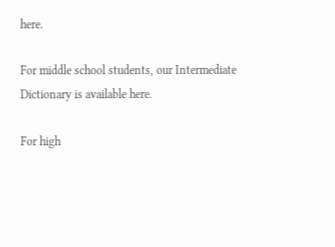here.

For middle school students, our Intermediate Dictionary is available here.

For high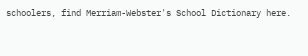schoolers, find Merriam-Webster's School Dictionary here.